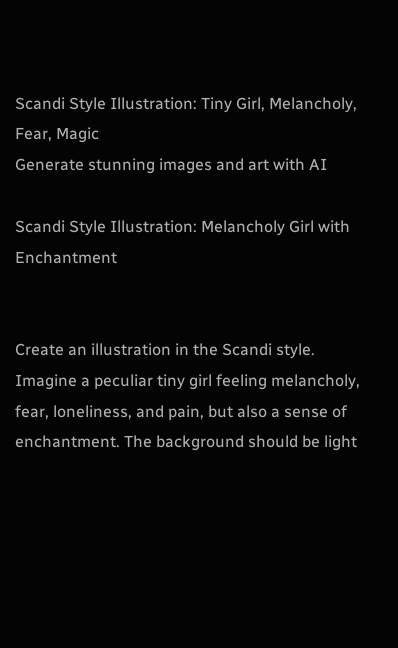Scandi Style Illustration: Tiny Girl, Melancholy, Fear, Magic
Generate stunning images and art with AI

Scandi Style Illustration: Melancholy Girl with Enchantment


Create an illustration in the Scandi style. Imagine a peculiar tiny girl feeling melancholy, fear, loneliness, and pain, but also a sense of enchantment. The background should be light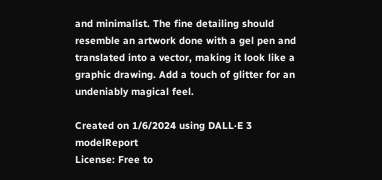and minimalist. The fine detailing should resemble an artwork done with a gel pen and translated into a vector, making it look like a graphic drawing. Add a touch of glitter for an undeniably magical feel.

Created on 1/6/2024 using DALL·E 3 modelReport
License: Free to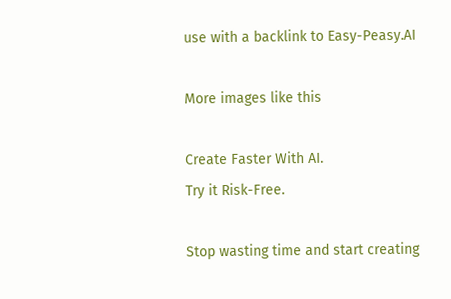use with a backlink to Easy-Peasy.AI

More images like this

Create Faster With AI.
Try it Risk-Free.

Stop wasting time and start creating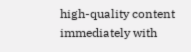high-quality content immediately with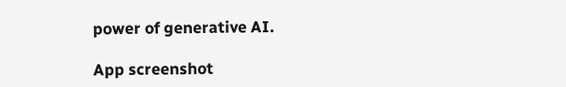power of generative AI.

App screenshot